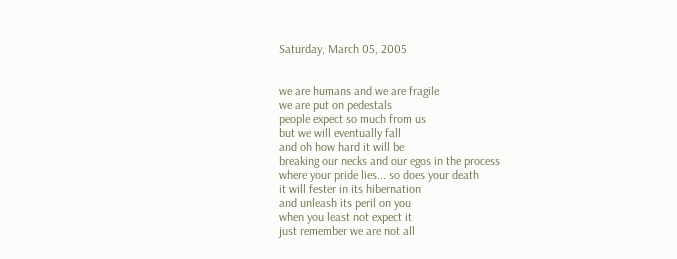Saturday, March 05, 2005


we are humans and we are fragile
we are put on pedestals
people expect so much from us
but we will eventually fall
and oh how hard it will be
breaking our necks and our egos in the process
where your pride lies... so does your death
it will fester in its hibernation
and unleash its peril on you
when you least not expect it
just remember we are not all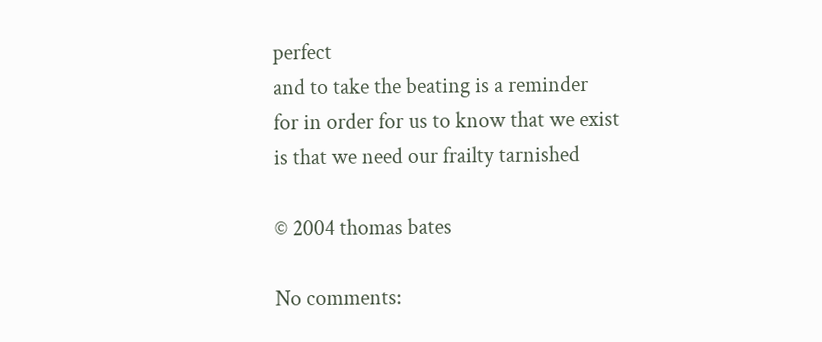perfect
and to take the beating is a reminder
for in order for us to know that we exist
is that we need our frailty tarnished

© 2004 thomas bates

No comments: